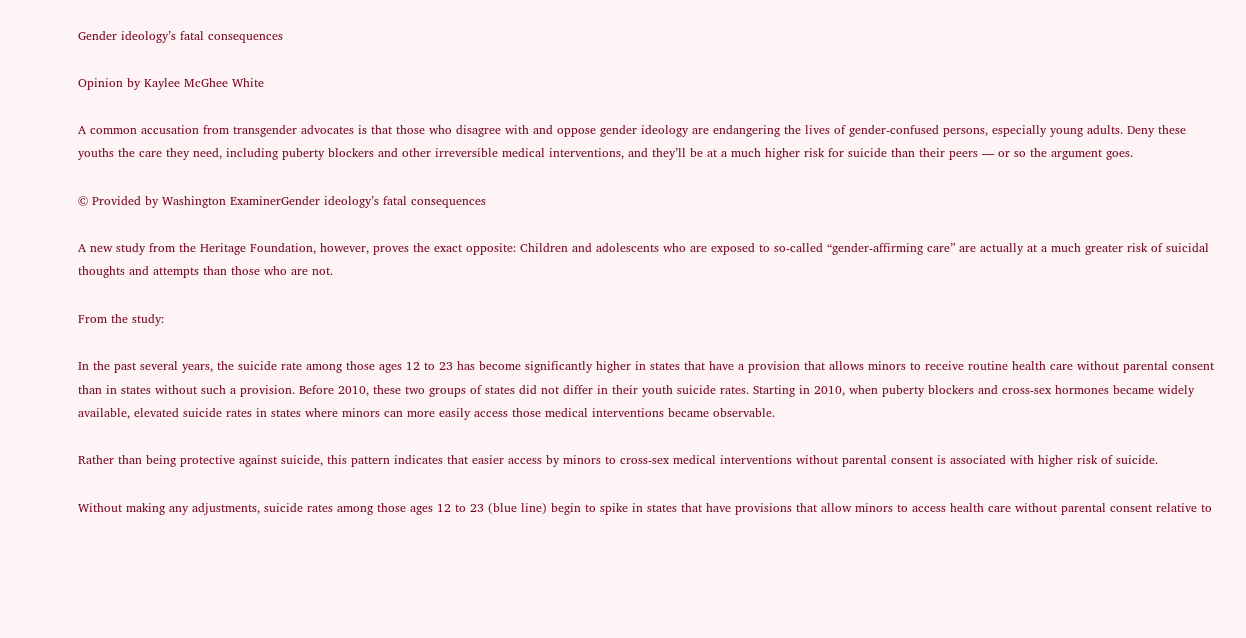Gender ideology’s fatal consequences

Opinion by Kaylee McGhee White

A common accusation from transgender advocates is that those who disagree with and oppose gender ideology are endangering the lives of gender-confused persons, especially young adults. Deny these youths the care they need, including puberty blockers and other irreversible medical interventions, and they’ll be at a much higher risk for suicide than their peers — or so the argument goes.

© Provided by Washington ExaminerGender ideology’s fatal consequences

A new study from the Heritage Foundation, however, proves the exact opposite: Children and adolescents who are exposed to so-called “gender-affirming care” are actually at a much greater risk of suicidal thoughts and attempts than those who are not.

From the study:

In the past several years, the suicide rate among those ages 12 to 23 has become significantly higher in states that have a provision that allows minors to receive routine health care without parental consent than in states without such a provision. Before 2010, these two groups of states did not differ in their youth suicide rates. Starting in 2010, when puberty blockers and cross-sex hormones became widely available, elevated suicide rates in states where minors can more easily access those medical interventions became observable.

Rather than being protective against suicide, this pattern indicates that easier access by minors to cross-sex medical interventions without parental consent is associated with higher risk of suicide.

Without making any adjustments, suicide rates among those ages 12 to 23 (blue line) begin to spike in states that have provisions that allow minors to access health care without parental consent relative to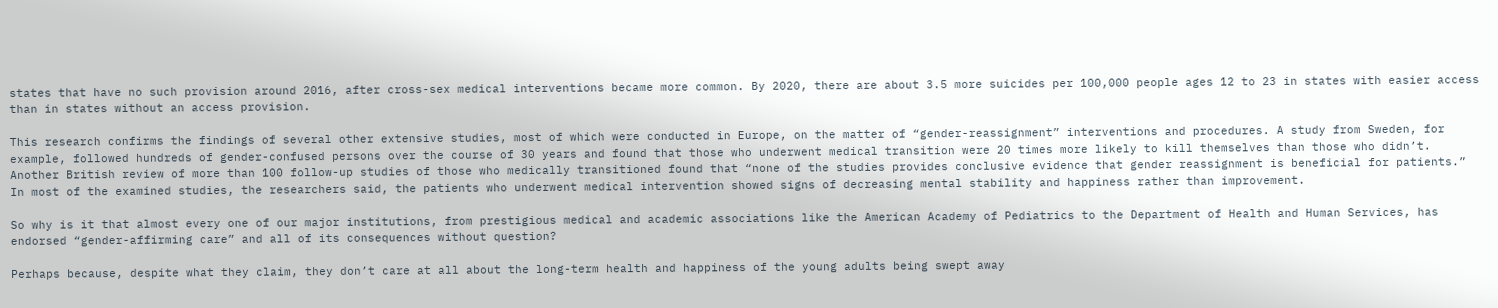states that have no such provision around 2016, after cross-sex medical interventions became more common. By 2020, there are about 3.5 more suicides per 100,000 people ages 12 to 23 in states with easier access than in states without an access provision.

This research confirms the findings of several other extensive studies, most of which were conducted in Europe, on the matter of “gender-reassignment” interventions and procedures. A study from Sweden, for example, followed hundreds of gender-confused persons over the course of 30 years and found that those who underwent medical transition were 20 times more likely to kill themselves than those who didn’t. Another British review of more than 100 follow-up studies of those who medically transitioned found that “none of the studies provides conclusive evidence that gender reassignment is beneficial for patients.” In most of the examined studies, the researchers said, the patients who underwent medical intervention showed signs of decreasing mental stability and happiness rather than improvement.

So why is it that almost every one of our major institutions, from prestigious medical and academic associations like the American Academy of Pediatrics to the Department of Health and Human Services, has endorsed “gender-affirming care” and all of its consequences without question?

Perhaps because, despite what they claim, they don’t care at all about the long-term health and happiness of the young adults being swept away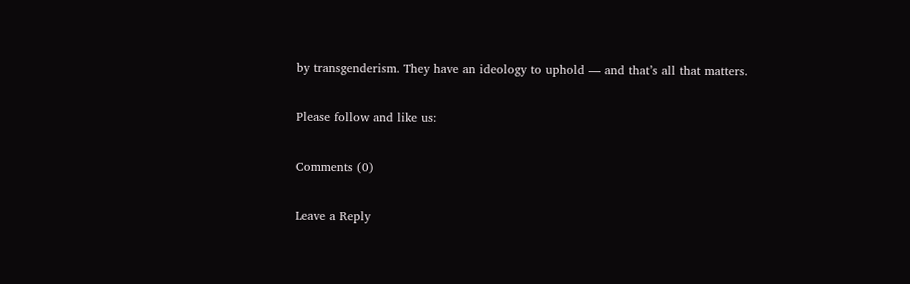by transgenderism. They have an ideology to uphold — and that’s all that matters.

Please follow and like us:

Comments (0)

Leave a Reply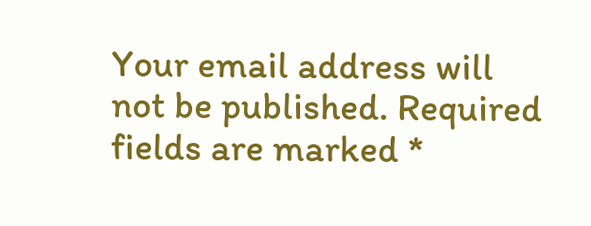Your email address will not be published. Required fields are marked *